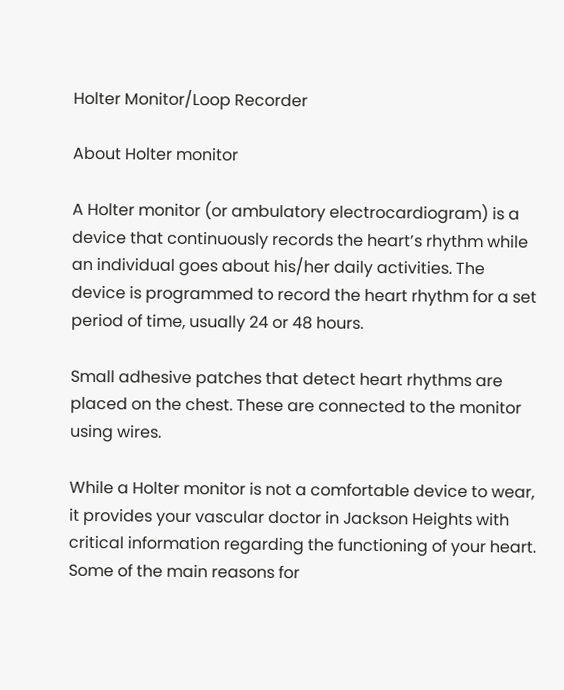Holter Monitor/Loop Recorder

About Holter monitor

A Holter monitor (or ambulatory electrocardiogram) is a device that continuously records the heart’s rhythm while an individual goes about his/her daily activities. The device is programmed to record the heart rhythm for a set period of time, usually 24 or 48 hours.

Small adhesive patches that detect heart rhythms are placed on the chest. These are connected to the monitor using wires.

While a Holter monitor is not a comfortable device to wear, it provides your vascular doctor in Jackson Heights with critical information regarding the functioning of your heart. Some of the main reasons for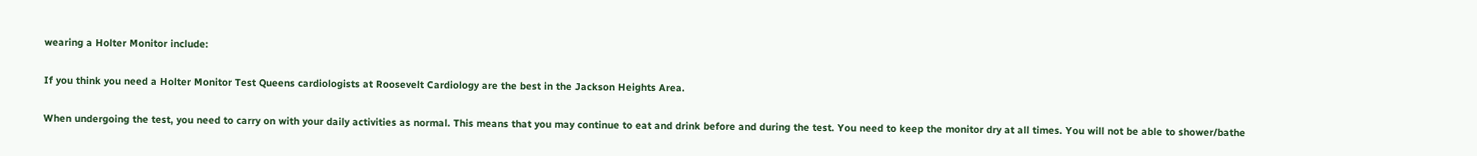wearing a Holter Monitor include:

If you think you need a Holter Monitor Test Queens cardiologists at Roosevelt Cardiology are the best in the Jackson Heights Area.

When undergoing the test, you need to carry on with your daily activities as normal. This means that you may continue to eat and drink before and during the test. You need to keep the monitor dry at all times. You will not be able to shower/bathe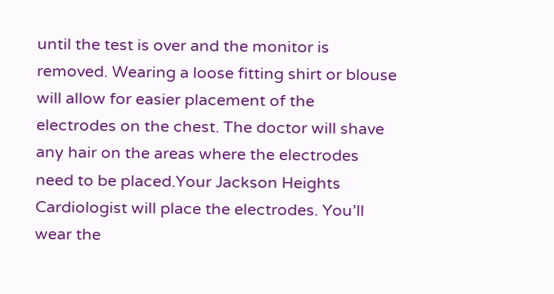until the test is over and the monitor is removed. Wearing a loose fitting shirt or blouse will allow for easier placement of the electrodes on the chest. The doctor will shave any hair on the areas where the electrodes need to be placed.Your Jackson Heights Cardiologist will place the electrodes. You’ll wear the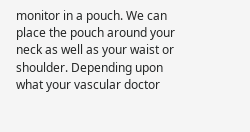monitor in a pouch. We can place the pouch around your neck as well as your waist or shoulder. Depending upon what your vascular doctor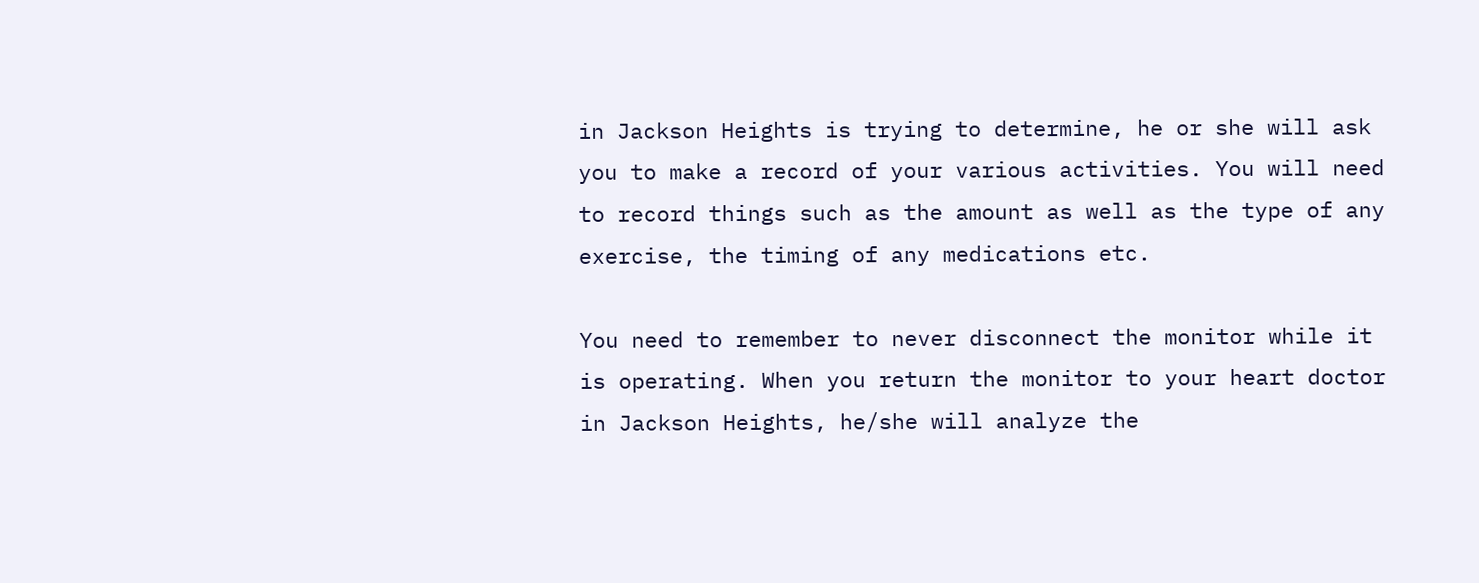in Jackson Heights is trying to determine, he or she will ask you to make a record of your various activities. You will need to record things such as the amount as well as the type of any exercise, the timing of any medications etc.

You need to remember to never disconnect the monitor while it is operating. When you return the monitor to your heart doctor in Jackson Heights, he/she will analyze the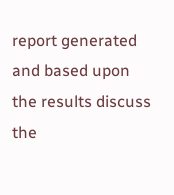report generated and based upon the results discuss the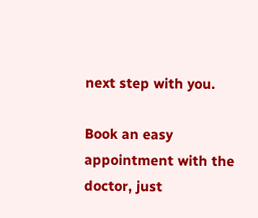next step with you.

Book an easy appointment with the doctor, just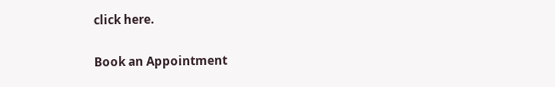click here.

Book an Appointment